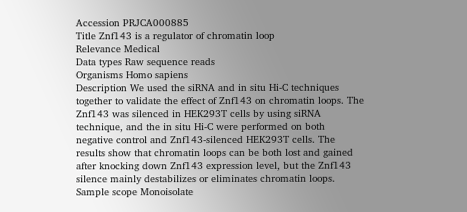Accession PRJCA000885
Title Znf143 is a regulator of chromatin loop
Relevance Medical
Data types Raw sequence reads
Organisms Homo sapiens
Description We used the siRNA and in situ Hi-C techniques together to validate the effect of Znf143 on chromatin loops. The Znf143 was silenced in HEK293T cells by using siRNA technique, and the in situ Hi-C were performed on both negative control and Znf143-silenced HEK293T cells. The results show that chromatin loops can be both lost and gained after knocking down Znf143 expression level, but the Znf143 silence mainly destabilizes or eliminates chromatin loops.
Sample scope Monoisolate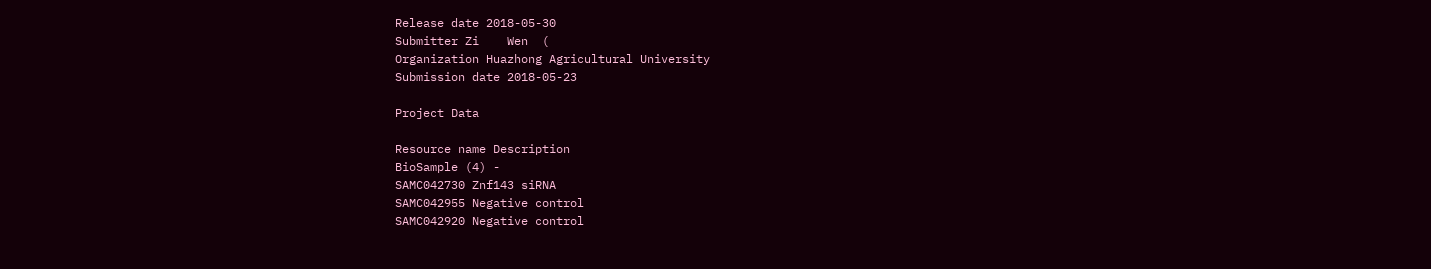Release date 2018-05-30
Submitter Zi    Wen  (
Organization Huazhong Agricultural University
Submission date 2018-05-23

Project Data

Resource name Description
BioSample (4) -
SAMC042730 Znf143 siRNA
SAMC042955 Negative control
SAMC042920 Negative control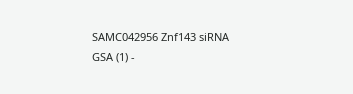SAMC042956 Znf143 siRNA
GSA (1) -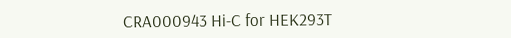CRA000943 Hi-C for HEK293T